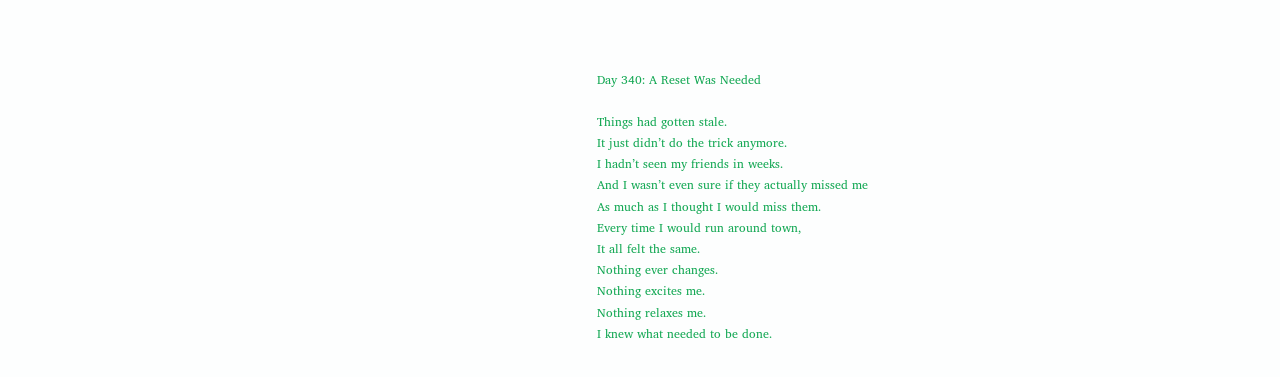Day 340: A Reset Was Needed

Things had gotten stale.
It just didn’t do the trick anymore.
I hadn’t seen my friends in weeks.
And I wasn’t even sure if they actually missed me
As much as I thought I would miss them.
Every time I would run around town,
It all felt the same.
Nothing ever changes.
Nothing excites me.
Nothing relaxes me.
I knew what needed to be done.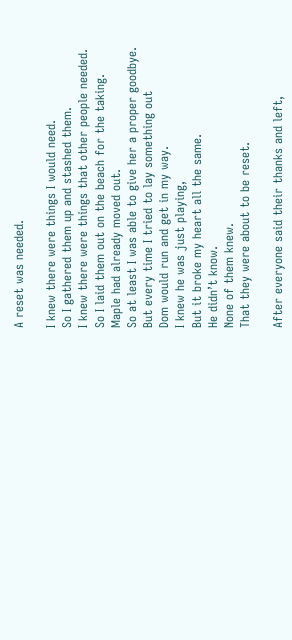A reset was needed.

I knew there were things I would need.
So I gathered them up and stashed them.
I knew there were things that other people needed.
So I laid them out on the beach for the taking.
Maple had already moved out.
So at least I was able to give her a proper goodbye.
But every time I tried to lay something out
Dom would run and get in my way.
I knew he was just playing,
But it broke my heart all the same.
He didn’t know.
None of them knew.
That they were about to be reset.

After everyone said their thanks and left,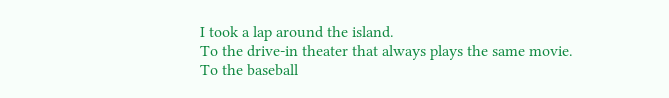I took a lap around the island.
To the drive-in theater that always plays the same movie.
To the baseball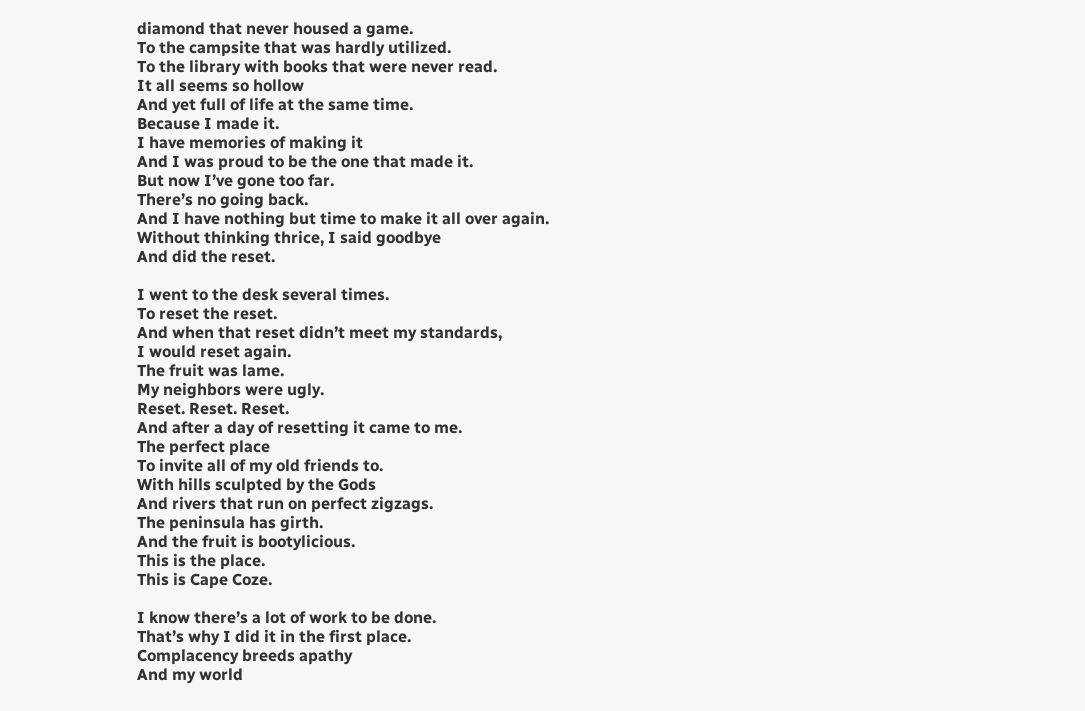diamond that never housed a game.
To the campsite that was hardly utilized.
To the library with books that were never read.
It all seems so hollow
And yet full of life at the same time.
Because I made it.
I have memories of making it
And I was proud to be the one that made it.
But now I’ve gone too far.
There’s no going back.
And I have nothing but time to make it all over again.
Without thinking thrice, I said goodbye
And did the reset.

I went to the desk several times.
To reset the reset.
And when that reset didn’t meet my standards,
I would reset again.
The fruit was lame.
My neighbors were ugly.
Reset. Reset. Reset.
And after a day of resetting it came to me.
The perfect place
To invite all of my old friends to.
With hills sculpted by the Gods
And rivers that run on perfect zigzags.
The peninsula has girth.
And the fruit is bootylicious.
This is the place.
This is Cape Coze.

I know there’s a lot of work to be done.
That’s why I did it in the first place.
Complacency breeds apathy
And my world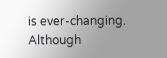is ever-changing.
Although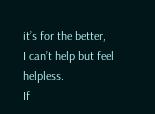it’s for the better,
I can’t help but feel helpless.
If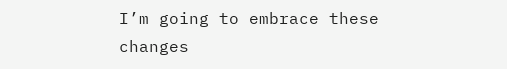I’m going to embrace these changes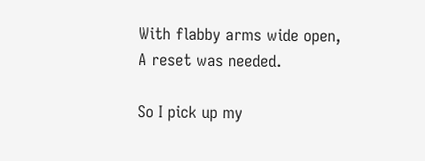With flabby arms wide open,
A reset was needed.

So I pick up my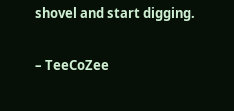shovel and start digging.

– TeeCoZee